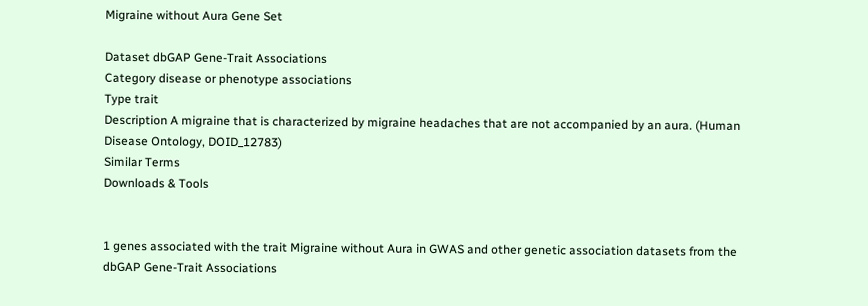Migraine without Aura Gene Set

Dataset dbGAP Gene-Trait Associations
Category disease or phenotype associations
Type trait
Description A migraine that is characterized by migraine headaches that are not accompanied by an aura. (Human Disease Ontology, DOID_12783)
Similar Terms
Downloads & Tools


1 genes associated with the trait Migraine without Aura in GWAS and other genetic association datasets from the dbGAP Gene-Trait Associations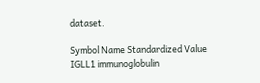dataset.

Symbol Name Standardized Value
IGLL1 immunoglobulin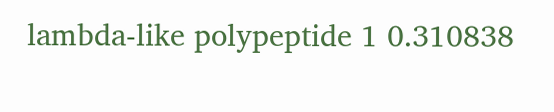lambda-like polypeptide 1 0.310838